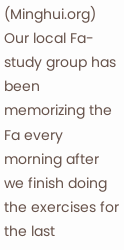(Minghui.org) Our local Fa-study group has been memorizing the Fa every morning after we finish doing the exercises for the last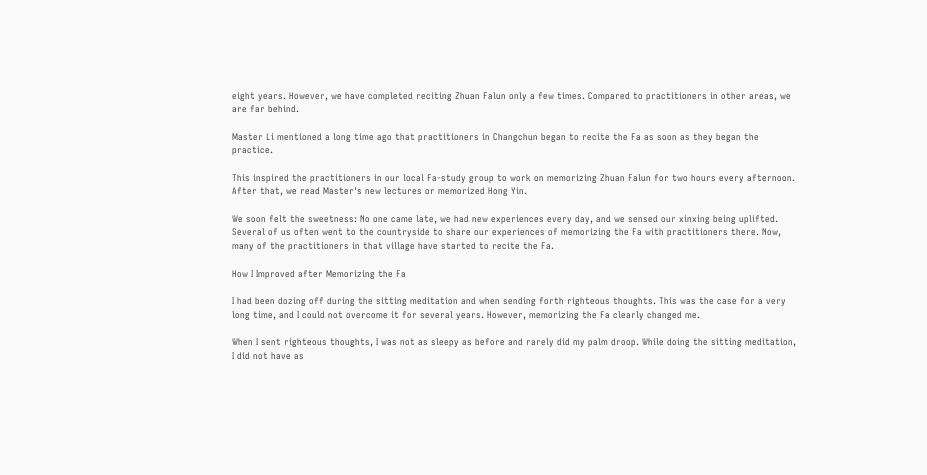eight years. However, we have completed reciting Zhuan Falun only a few times. Compared to practitioners in other areas, we are far behind.

Master Li mentioned a long time ago that practitioners in Changchun began to recite the Fa as soon as they began the practice.

This inspired the practitioners in our local Fa-study group to work on memorizing Zhuan Falun for two hours every afternoon. After that, we read Master's new lectures or memorized Hong Yin.

We soon felt the sweetness: No one came late, we had new experiences every day, and we sensed our xinxing being uplifted. Several of us often went to the countryside to share our experiences of memorizing the Fa with practitioners there. Now, many of the practitioners in that village have started to recite the Fa.

How I Improved after Memorizing the Fa

I had been dozing off during the sitting meditation and when sending forth righteous thoughts. This was the case for a very long time, and I could not overcome it for several years. However, memorizing the Fa clearly changed me.

When I sent righteous thoughts, I was not as sleepy as before and rarely did my palm droop. While doing the sitting meditation, I did not have as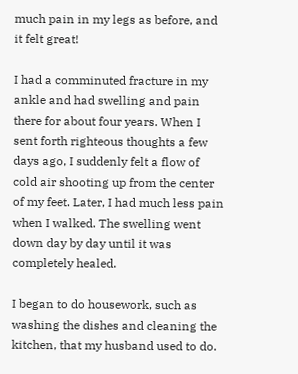much pain in my legs as before, and it felt great!

I had a comminuted fracture in my ankle and had swelling and pain there for about four years. When I sent forth righteous thoughts a few days ago, I suddenly felt a flow of cold air shooting up from the center of my feet. Later, I had much less pain when I walked. The swelling went down day by day until it was completely healed.

I began to do housework, such as washing the dishes and cleaning the kitchen, that my husband used to do.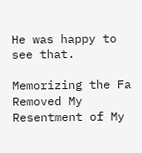He was happy to see that.

Memorizing the Fa Removed My Resentment of My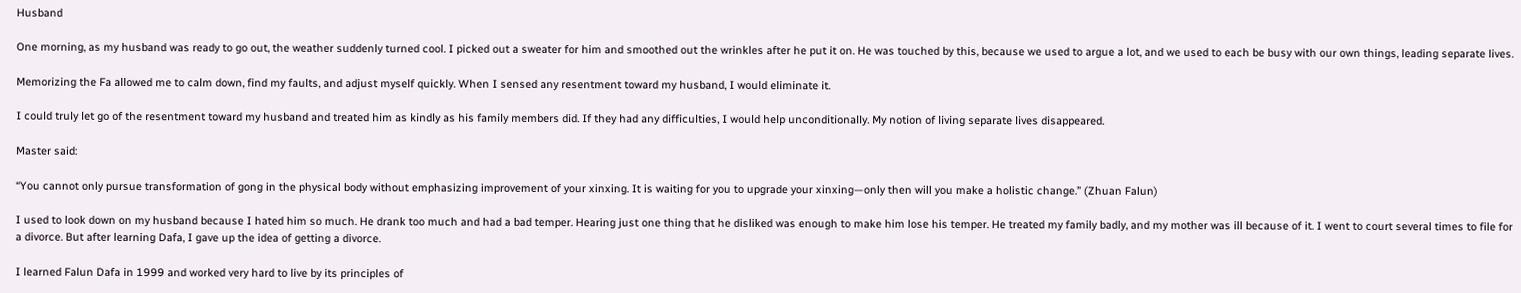Husband

One morning, as my husband was ready to go out, the weather suddenly turned cool. I picked out a sweater for him and smoothed out the wrinkles after he put it on. He was touched by this, because we used to argue a lot, and we used to each be busy with our own things, leading separate lives.

Memorizing the Fa allowed me to calm down, find my faults, and adjust myself quickly. When I sensed any resentment toward my husband, I would eliminate it.

I could truly let go of the resentment toward my husband and treated him as kindly as his family members did. If they had any difficulties, I would help unconditionally. My notion of living separate lives disappeared.

Master said:

“You cannot only pursue transformation of gong in the physical body without emphasizing improvement of your xinxing. It is waiting for you to upgrade your xinxing—only then will you make a holistic change.” (Zhuan Falun)

I used to look down on my husband because I hated him so much. He drank too much and had a bad temper. Hearing just one thing that he disliked was enough to make him lose his temper. He treated my family badly, and my mother was ill because of it. I went to court several times to file for a divorce. But after learning Dafa, I gave up the idea of getting a divorce.

I learned Falun Dafa in 1999 and worked very hard to live by its principles of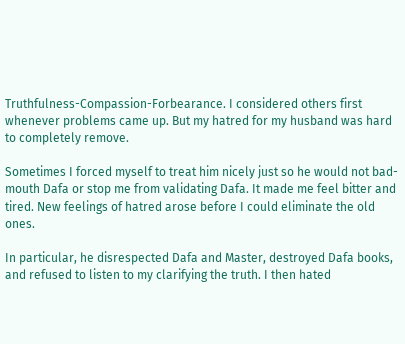Truthfulness-Compassion-Forbearance. I considered others first whenever problems came up. But my hatred for my husband was hard to completely remove.

Sometimes I forced myself to treat him nicely just so he would not bad-mouth Dafa or stop me from validating Dafa. It made me feel bitter and tired. New feelings of hatred arose before I could eliminate the old ones.

In particular, he disrespected Dafa and Master, destroyed Dafa books, and refused to listen to my clarifying the truth. I then hated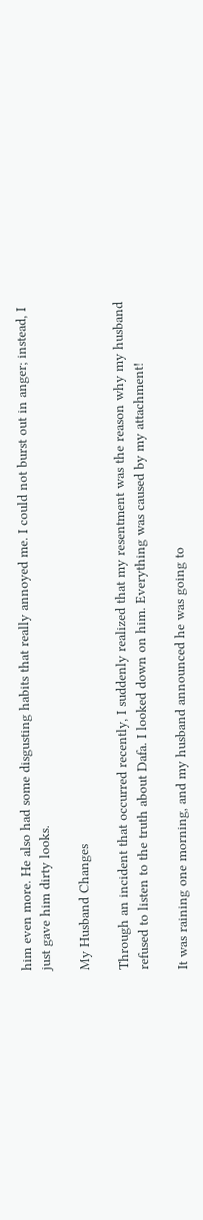him even more. He also had some disgusting habits that really annoyed me. I could not burst out in anger; instead, I just gave him dirty looks.

My Husband Changes

Through an incident that occurred recently, I suddenly realized that my resentment was the reason why my husband refused to listen to the truth about Dafa. I looked down on him. Everything was caused by my attachment!

It was raining one morning, and my husband announced he was going to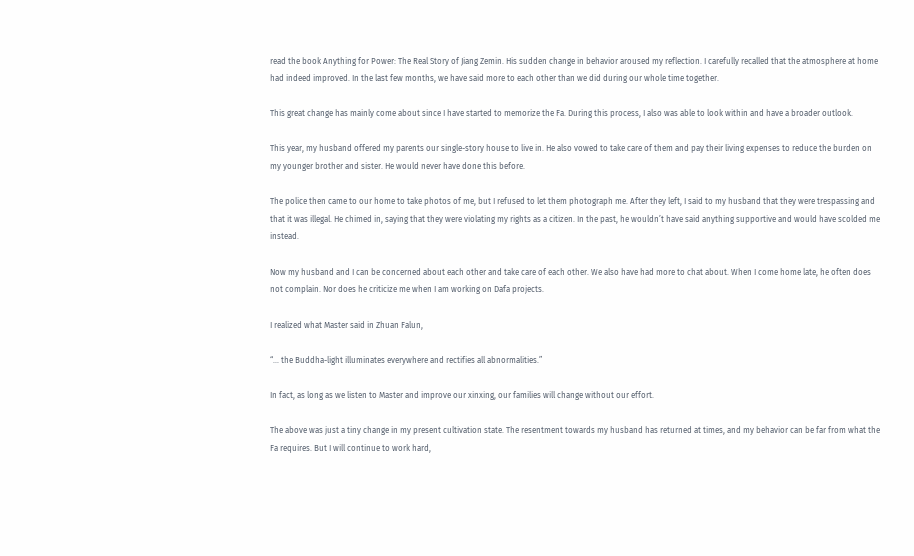read the book Anything for Power: The Real Story of Jiang Zemin. His sudden change in behavior aroused my reflection. I carefully recalled that the atmosphere at home had indeed improved. In the last few months, we have said more to each other than we did during our whole time together.

This great change has mainly come about since I have started to memorize the Fa. During this process, I also was able to look within and have a broader outlook.

This year, my husband offered my parents our single-story house to live in. He also vowed to take care of them and pay their living expenses to reduce the burden on my younger brother and sister. He would never have done this before.

The police then came to our home to take photos of me, but I refused to let them photograph me. After they left, I said to my husband that they were trespassing and that it was illegal. He chimed in, saying that they were violating my rights as a citizen. In the past, he wouldn’t have said anything supportive and would have scolded me instead.

Now my husband and I can be concerned about each other and take care of each other. We also have had more to chat about. When I come home late, he often does not complain. Nor does he criticize me when I am working on Dafa projects.

I realized what Master said in Zhuan Falun,

“... the Buddha-light illuminates everywhere and rectifies all abnormalities.”

In fact, as long as we listen to Master and improve our xinxing, our families will change without our effort.

The above was just a tiny change in my present cultivation state. The resentment towards my husband has returned at times, and my behavior can be far from what the Fa requires. But I will continue to work hard,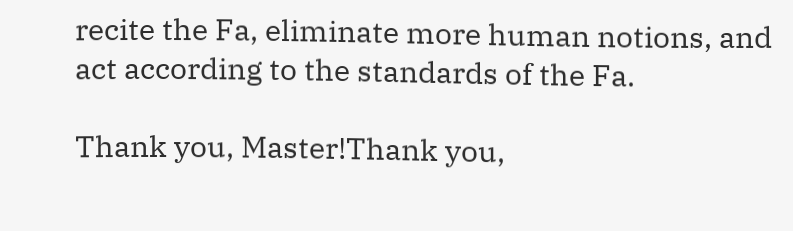recite the Fa, eliminate more human notions, and act according to the standards of the Fa.

Thank you, Master!Thank you,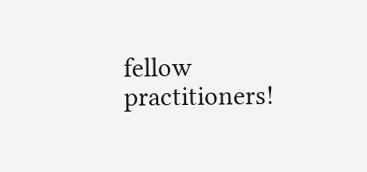fellow practitioners!